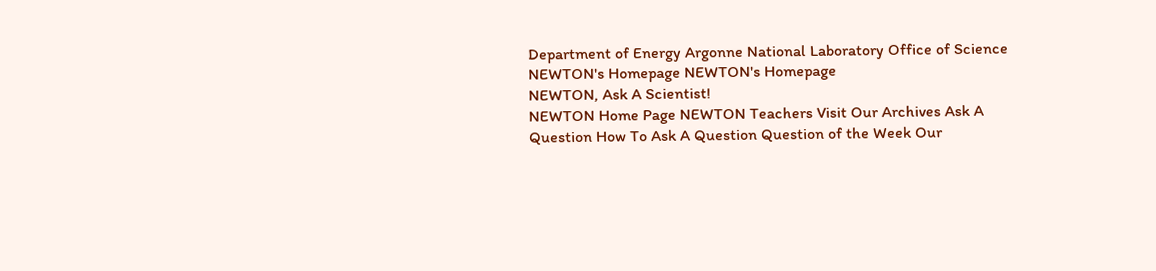Department of Energy Argonne National Laboratory Office of Science NEWTON's Homepage NEWTON's Homepage
NEWTON, Ask A Scientist!
NEWTON Home Page NEWTON Teachers Visit Our Archives Ask A Question How To Ask A Question Question of the Week Our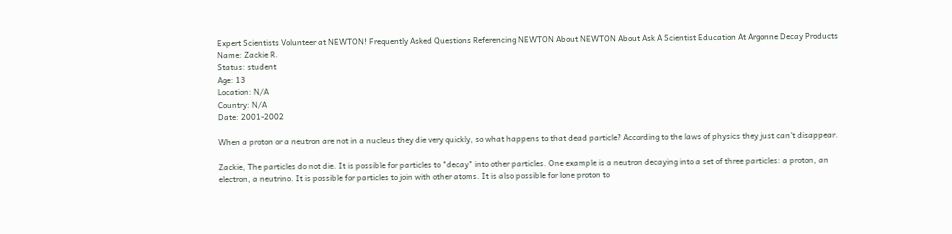Expert Scientists Volunteer at NEWTON! Frequently Asked Questions Referencing NEWTON About NEWTON About Ask A Scientist Education At Argonne Decay Products
Name: Zackie R.
Status: student
Age: 13
Location: N/A
Country: N/A
Date: 2001-2002

When a proton or a neutron are not in a nucleus they die very quickly, so what happens to that dead particle? According to the laws of physics they just can't disappear.

Zackie, The particles do not die. It is possible for particles to "decay" into other particles. One example is a neutron decaying into a set of three particles: a proton, an electron, a neutrino. It is possible for particles to join with other atoms. It is also possible for lone proton to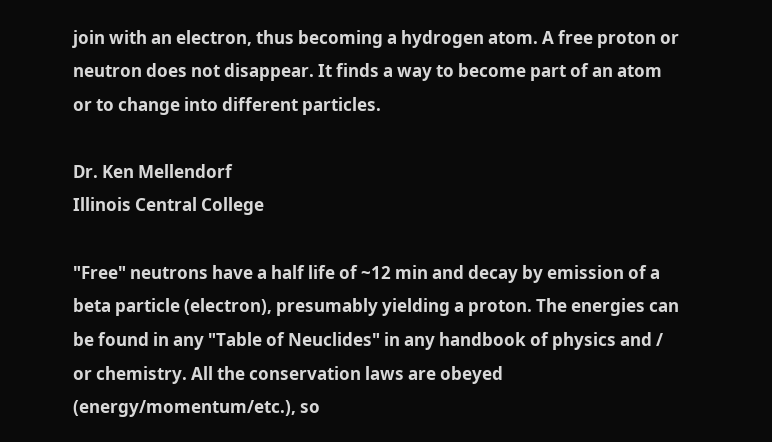join with an electron, thus becoming a hydrogen atom. A free proton or neutron does not disappear. It finds a way to become part of an atom or to change into different particles.

Dr. Ken Mellendorf
Illinois Central College

"Free" neutrons have a half life of ~12 min and decay by emission of a beta particle (electron), presumably yielding a proton. The energies can be found in any "Table of Neuclides" in any handbook of physics and / or chemistry. All the conservation laws are obeyed (energy/momentum/etc.), so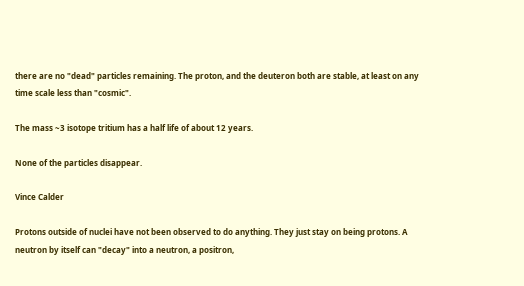there are no "dead" particles remaining. The proton, and the deuteron both are stable, at least on any time scale less than "cosmic".

The mass ~3 isotope tritium has a half life of about 12 years.

None of the particles disappear.

Vince Calder

Protons outside of nuclei have not been observed to do anything. They just stay on being protons. A neutron by itself can "decay" into a neutron, a positron,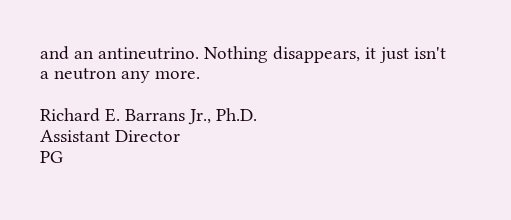and an antineutrino. Nothing disappears, it just isn't a neutron any more.

Richard E. Barrans Jr., Ph.D.
Assistant Director
PG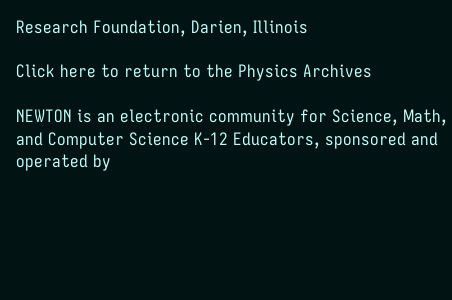Research Foundation, Darien, Illinois

Click here to return to the Physics Archives

NEWTON is an electronic community for Science, Math, and Computer Science K-12 Educators, sponsored and operated by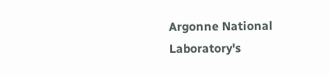Argonne National Laboratory's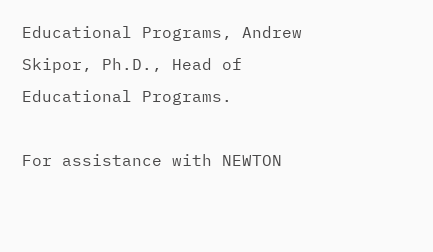Educational Programs, Andrew Skipor, Ph.D., Head of Educational Programs.

For assistance with NEWTON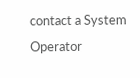contact a System Operator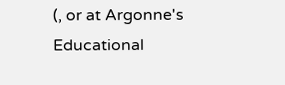(, or at Argonne's Educational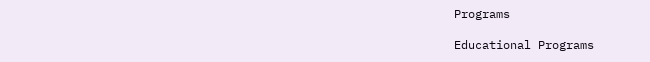Programs

Educational Programs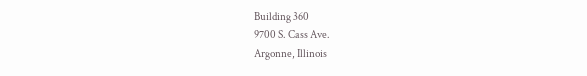Building 360
9700 S. Cass Ave.
Argonne, Illinois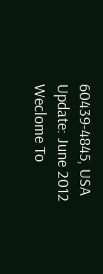60439-4845, USA
Update: June 2012
Weclome To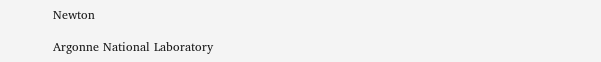Newton

Argonne National Laboratory